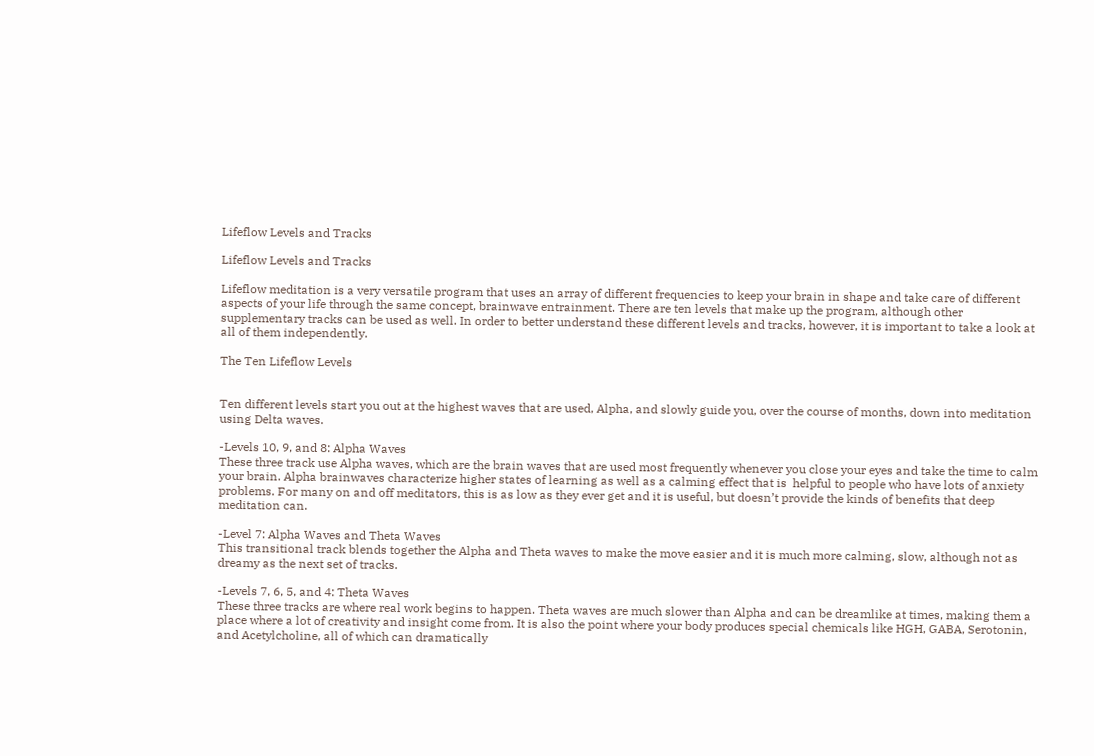Lifeflow Levels and Tracks

Lifeflow Levels and Tracks

Lifeflow meditation is a very versatile program that uses an array of different frequencies to keep your brain in shape and take care of different aspects of your life through the same concept, brainwave entrainment. There are ten levels that make up the program, although other supplementary tracks can be used as well. In order to better understand these different levels and tracks, however, it is important to take a look at all of them independently.

The Ten Lifeflow Levels


Ten different levels start you out at the highest waves that are used, Alpha, and slowly guide you, over the course of months, down into meditation using Delta waves.

-Levels 10, 9, and 8: Alpha Waves
These three track use Alpha waves, which are the brain waves that are used most frequently whenever you close your eyes and take the time to calm your brain. Alpha brainwaves characterize higher states of learning as well as a calming effect that is  helpful to people who have lots of anxiety problems. For many on and off meditators, this is as low as they ever get and it is useful, but doesn’t provide the kinds of benefits that deep meditation can.

-Level 7: Alpha Waves and Theta Waves
This transitional track blends together the Alpha and Theta waves to make the move easier and it is much more calming, slow, although not as dreamy as the next set of tracks.

-Levels 7, 6, 5, and 4: Theta Waves
These three tracks are where real work begins to happen. Theta waves are much slower than Alpha and can be dreamlike at times, making them a place where a lot of creativity and insight come from. It is also the point where your body produces special chemicals like HGH, GABA, Serotonin, and Acetylcholine, all of which can dramatically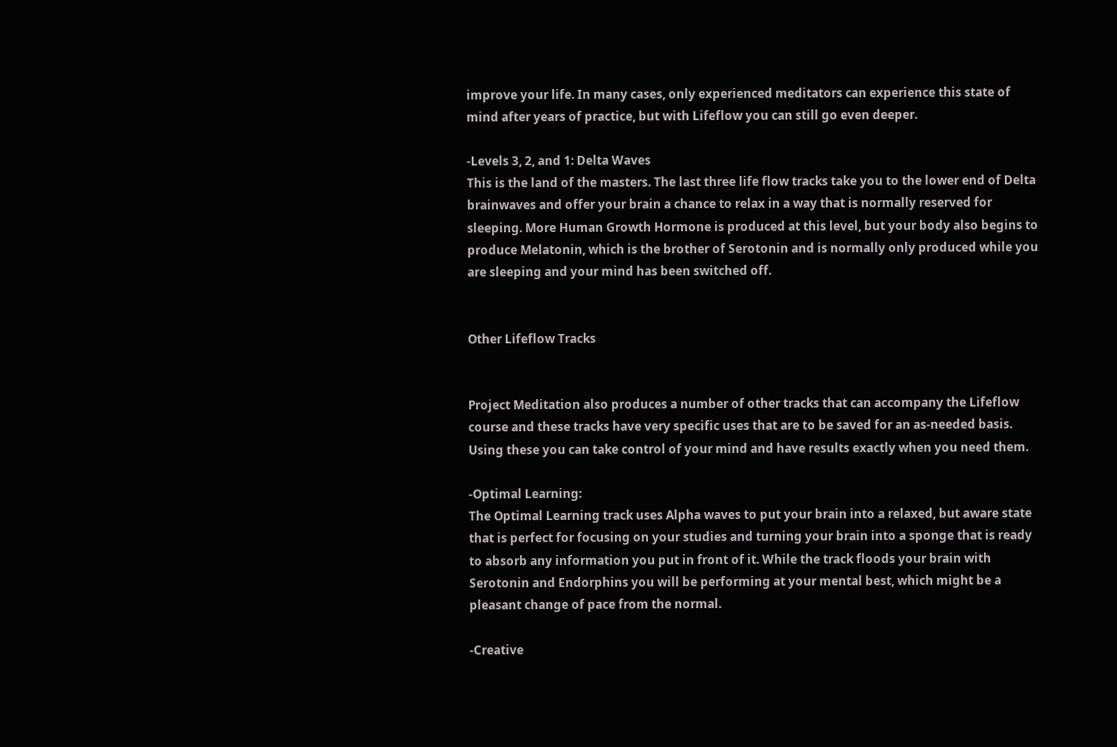improve your life. In many cases, only experienced meditators can experience this state of mind after years of practice, but with Lifeflow you can still go even deeper.

-Levels 3, 2, and 1: Delta Waves
This is the land of the masters. The last three life flow tracks take you to the lower end of Delta brainwaves and offer your brain a chance to relax in a way that is normally reserved for sleeping. More Human Growth Hormone is produced at this level, but your body also begins to produce Melatonin, which is the brother of Serotonin and is normally only produced while you are sleeping and your mind has been switched off.


Other Lifeflow Tracks


Project Meditation also produces a number of other tracks that can accompany the Lifeflow course and these tracks have very specific uses that are to be saved for an as-needed basis. Using these you can take control of your mind and have results exactly when you need them.

-Optimal Learning:
The Optimal Learning track uses Alpha waves to put your brain into a relaxed, but aware state that is perfect for focusing on your studies and turning your brain into a sponge that is ready to absorb any information you put in front of it. While the track floods your brain with Serotonin and Endorphins you will be performing at your mental best, which might be a pleasant change of pace from the normal.

-Creative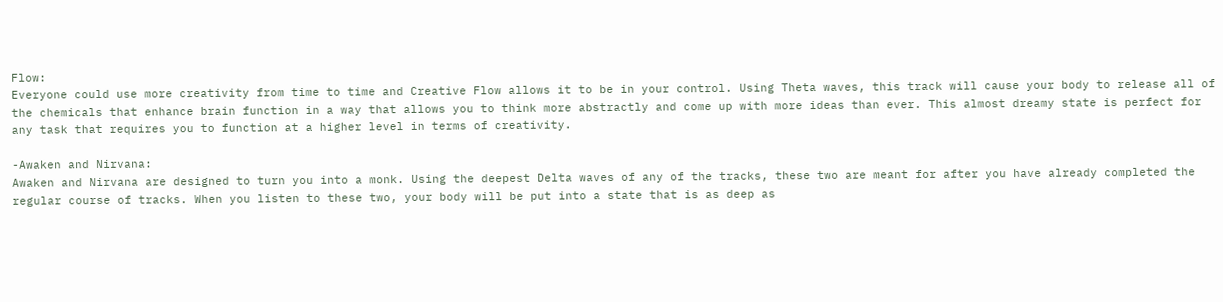Flow:
Everyone could use more creativity from time to time and Creative Flow allows it to be in your control. Using Theta waves, this track will cause your body to release all of the chemicals that enhance brain function in a way that allows you to think more abstractly and come up with more ideas than ever. This almost dreamy state is perfect for any task that requires you to function at a higher level in terms of creativity.

-Awaken and Nirvana:
Awaken and Nirvana are designed to turn you into a monk. Using the deepest Delta waves of any of the tracks, these two are meant for after you have already completed the regular course of tracks. When you listen to these two, your body will be put into a state that is as deep as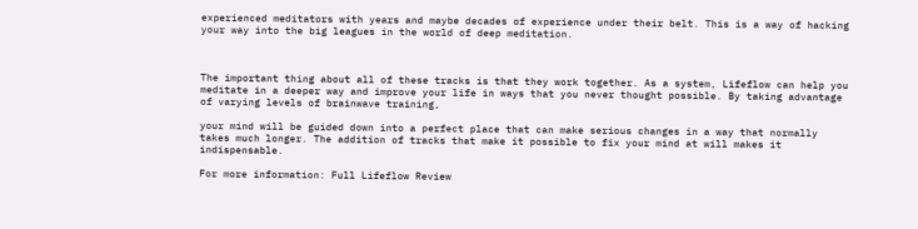experienced meditators with years and maybe decades of experience under their belt. This is a way of hacking your way into the big leagues in the world of deep meditation.



The important thing about all of these tracks is that they work together. As a system, Lifeflow can help you meditate in a deeper way and improve your life in ways that you never thought possible. By taking advantage of varying levels of brainwave training,

your mind will be guided down into a perfect place that can make serious changes in a way that normally takes much longer. The addition of tracks that make it possible to fix your mind at will makes it indispensable.

For more information: Full Lifeflow Review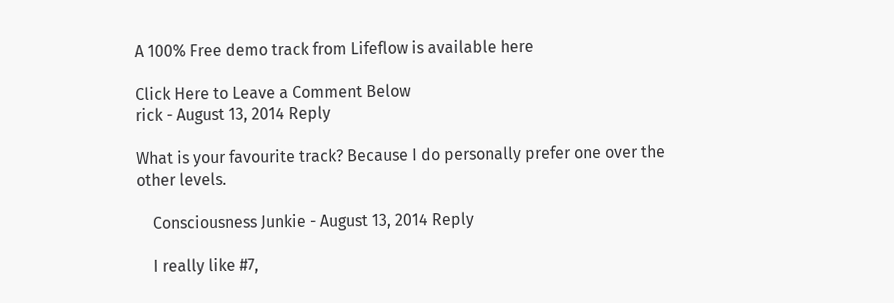A 100% Free demo track from Lifeflow is available here

Click Here to Leave a Comment Below
rick - August 13, 2014 Reply

What is your favourite track? Because I do personally prefer one over the other levels.

    Consciousness Junkie - August 13, 2014 Reply

    I really like #7,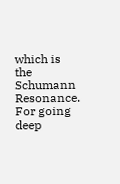which is the Schumann Resonance. For going deep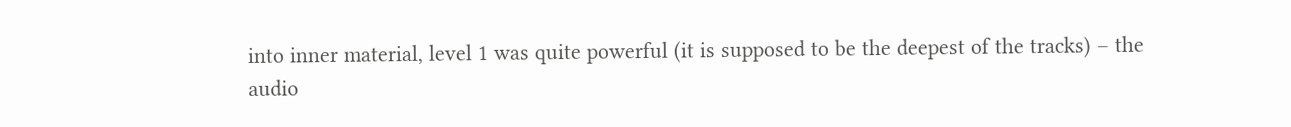into inner material, level 1 was quite powerful (it is supposed to be the deepest of the tracks) – the audio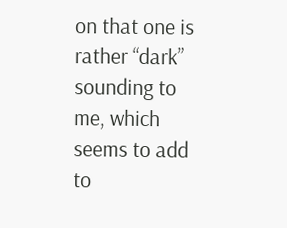on that one is rather “dark” sounding to me, which seems to add to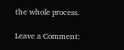the whole process.

Leave a Comment: